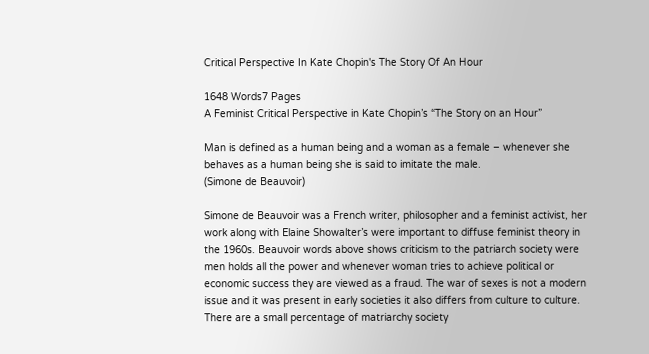Critical Perspective In Kate Chopin's The Story Of An Hour

1648 Words7 Pages
A Feminist Critical Perspective in Kate Chopin’s “The Story on an Hour”

Man is defined as a human being and a woman as a female – whenever she behaves as a human being she is said to imitate the male.
(Simone de Beauvoir)

Simone de Beauvoir was a French writer, philosopher and a feminist activist, her work along with Elaine Showalter’s were important to diffuse feminist theory in the 1960s. Beauvoir words above shows criticism to the patriarch society were men holds all the power and whenever woman tries to achieve political or economic success they are viewed as a fraud. The war of sexes is not a modern issue and it was present in early societies it also differs from culture to culture. There are a small percentage of matriarchy society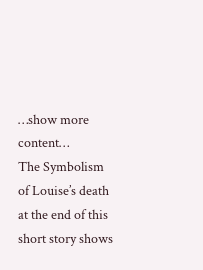…show more content…
The Symbolism of Louise’s death at the end of this short story shows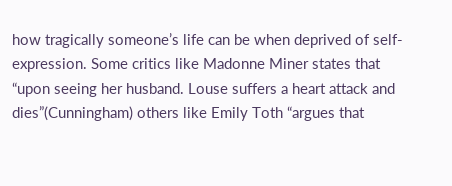how tragically someone’s life can be when deprived of self-expression. Some critics like Madonne Miner states that “upon seeing her husband. Louse suffers a heart attack and dies”(Cunningham) others like Emily Toth “argues that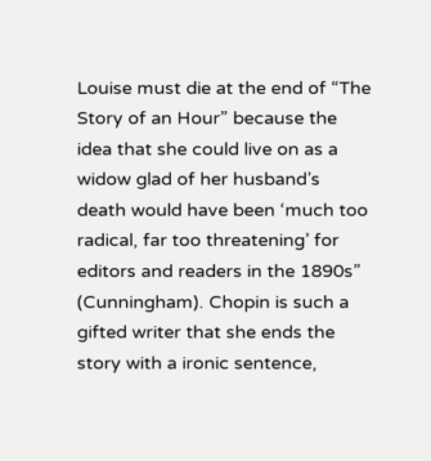Louise must die at the end of “The Story of an Hour” because the idea that she could live on as a widow glad of her husband’s death would have been ‘much too radical, far too threatening’ for editors and readers in the 1890s” (Cunningham). Chopin is such a gifted writer that she ends the story with a ironic sentence,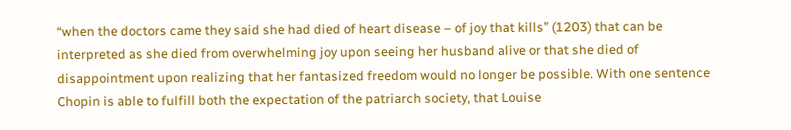“when the doctors came they said she had died of heart disease – of joy that kills” (1203) that can be interpreted as she died from overwhelming joy upon seeing her husband alive or that she died of disappointment upon realizing that her fantasized freedom would no longer be possible. With one sentence Chopin is able to fulfill both the expectation of the patriarch society, that Louise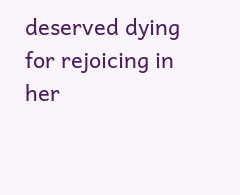deserved dying for rejoicing in her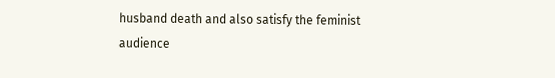husband death and also satisfy the feminist audience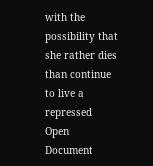with the possibility that she rather dies than continue to live a repressed
Open Document